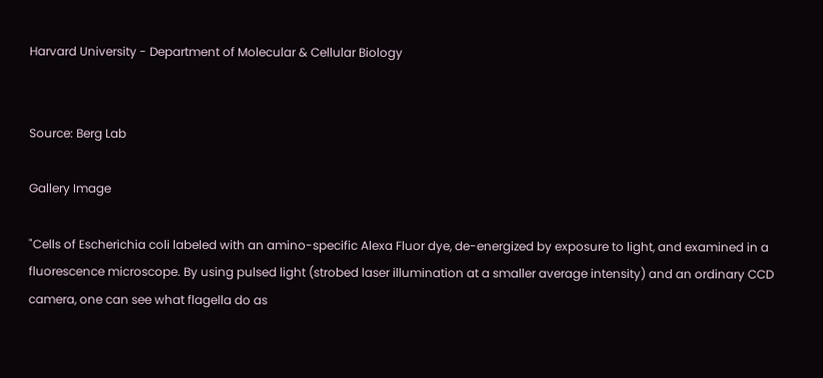Harvard University - Department of Molecular & Cellular Biology


Source: Berg Lab

Gallery Image

"Cells of Escherichia coli labeled with an amino-specific Alexa Fluor dye, de-energized by exposure to light, and examined in a fluorescence microscope. By using pulsed light (strobed laser illumination at a smaller average intensity) and an ordinary CCD camera, one can see what flagella do as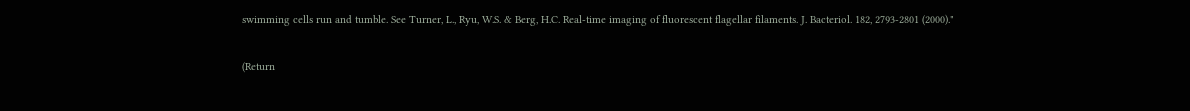swimming cells run and tumble. See Turner, L., Ryu, W.S. & Berg, H.C. Real-time imaging of fluorescent flagellar filaments. J. Bacteriol. 182, 2793-2801 (2000)."

(Return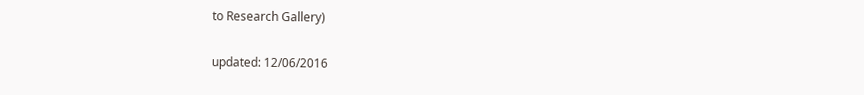to Research Gallery)

updated: 12/06/2016